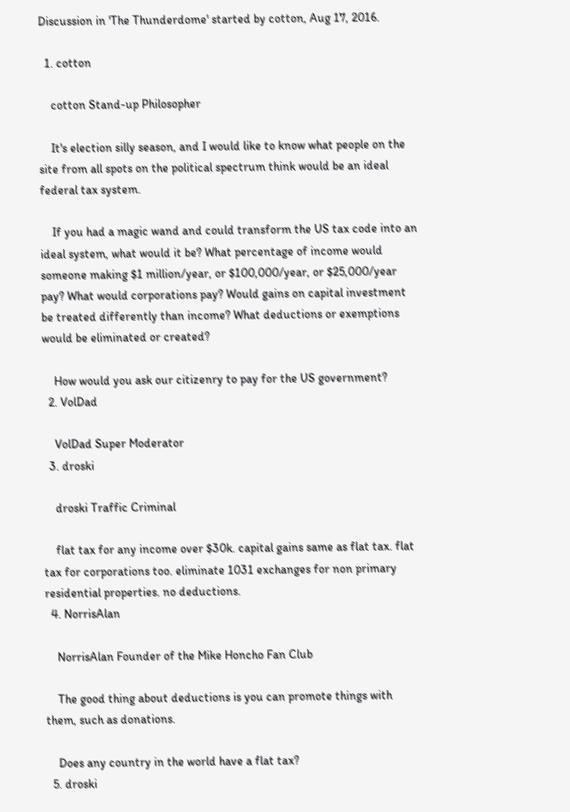Discussion in 'The Thunderdome' started by cotton, Aug 17, 2016.

  1. cotton

    cotton Stand-up Philosopher

    It's election silly season, and I would like to know what people on the site from all spots on the political spectrum think would be an ideal federal tax system.

    If you had a magic wand and could transform the US tax code into an ideal system, what would it be? What percentage of income would someone making $1 million/year, or $100,000/year, or $25,000/year pay? What would corporations pay? Would gains on capital investment be treated differently than income? What deductions or exemptions would be eliminated or created?

    How would you ask our citizenry to pay for the US government?
  2. VolDad

    VolDad Super Moderator
  3. droski

    droski Traffic Criminal

    flat tax for any income over $30k. capital gains same as flat tax. flat tax for corporations too. eliminate 1031 exchanges for non primary residential properties. no deductions.
  4. NorrisAlan

    NorrisAlan Founder of the Mike Honcho Fan Club

    The good thing about deductions is you can promote things with them, such as donations.

    Does any country in the world have a flat tax?
  5. droski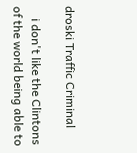droski Traffic Criminal

    i don't like the Clintons of the world being able to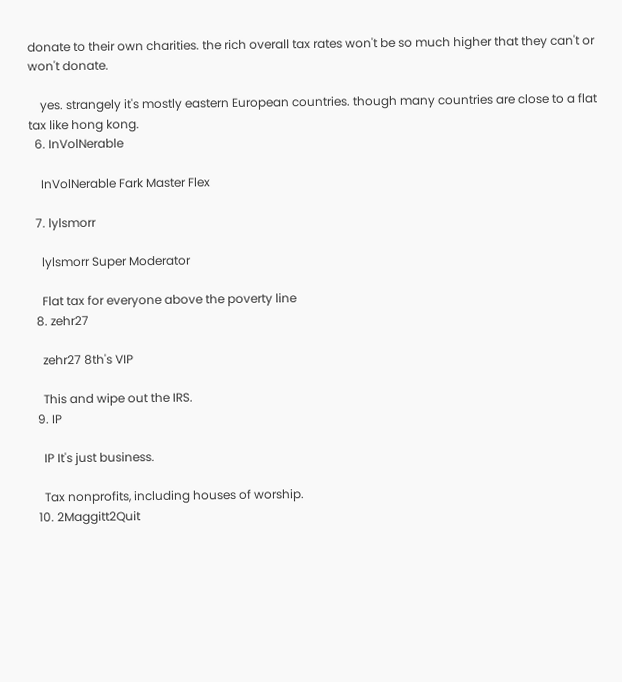donate to their own charities. the rich overall tax rates won't be so much higher that they can't or won't donate.

    yes. strangely it's mostly eastern European countries. though many countries are close to a flat tax like hong kong.
  6. InVolNerable

    InVolNerable Fark Master Flex

  7. lylsmorr

    lylsmorr Super Moderator

    Flat tax for everyone above the poverty line
  8. zehr27

    zehr27 8th's VIP

    This and wipe out the IRS.
  9. IP

    IP It's just business.

    Tax nonprofits, including houses of worship.
  10. 2Maggitt2Quit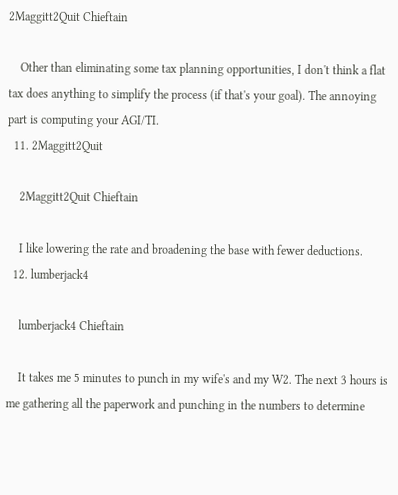2Maggitt2Quit Chieftain

    Other than eliminating some tax planning opportunities, I don't think a flat tax does anything to simplify the process (if that's your goal). The annoying part is computing your AGI/TI.
  11. 2Maggitt2Quit

    2Maggitt2Quit Chieftain

    I like lowering the rate and broadening the base with fewer deductions.
  12. lumberjack4

    lumberjack4 Chieftain

    It takes me 5 minutes to punch in my wife's and my W2. The next 3 hours is me gathering all the paperwork and punching in the numbers to determine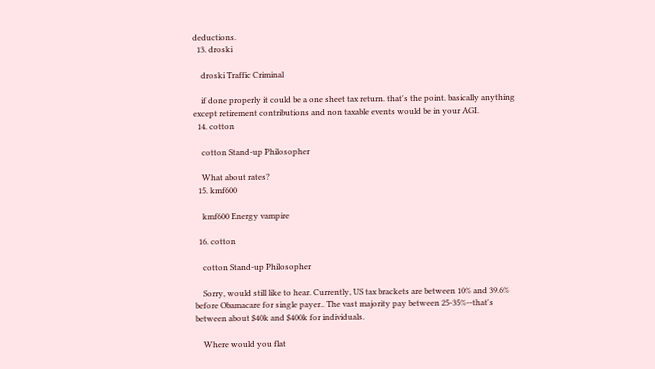deductions.
  13. droski

    droski Traffic Criminal

    if done properly it could be a one sheet tax return. that's the point. basically anything except retirement contributions and non taxable events would be in your AGI.
  14. cotton

    cotton Stand-up Philosopher

    What about rates?
  15. kmf600

    kmf600 Energy vampire

  16. cotton

    cotton Stand-up Philosopher

    Sorry, would still like to hear. Currently, US tax brackets are between 10% and 39.6% before Obamacare for single payer.. The vast majority pay between 25-35%--that's between about $40k and $400k for individuals.

    Where would you flat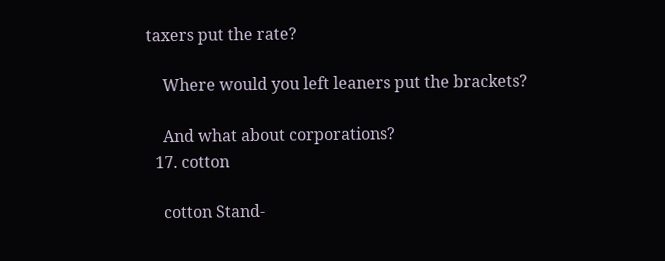taxers put the rate?

    Where would you left leaners put the brackets?

    And what about corporations?
  17. cotton

    cotton Stand-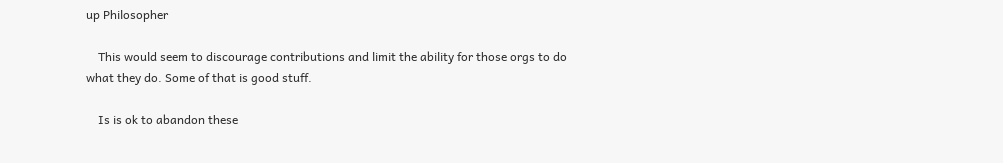up Philosopher

    This would seem to discourage contributions and limit the ability for those orgs to do what they do. Some of that is good stuff.

    Is is ok to abandon these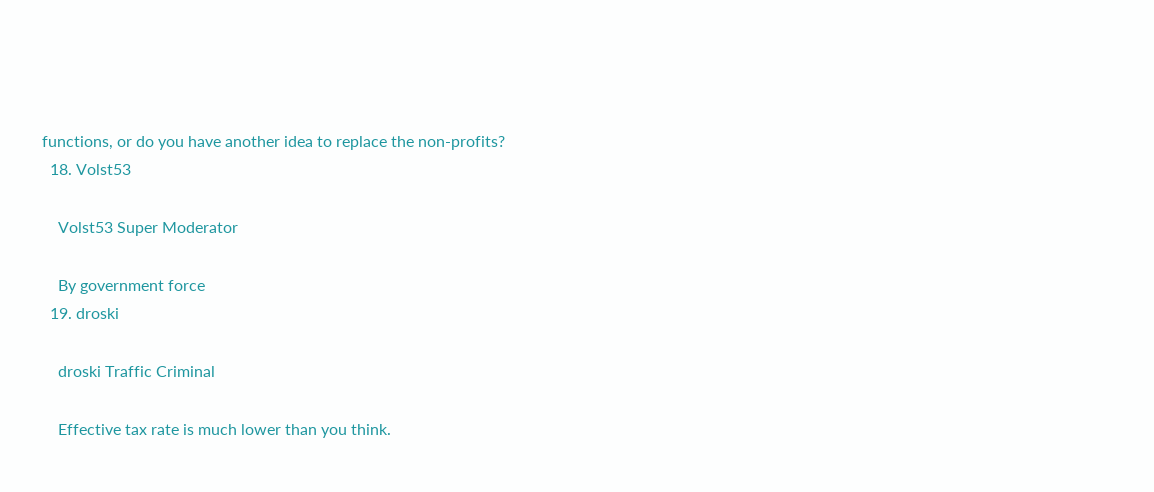functions, or do you have another idea to replace the non-profits?
  18. Volst53

    Volst53 Super Moderator

    By government force
  19. droski

    droski Traffic Criminal

    Effective tax rate is much lower than you think.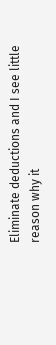Eliminate deductions and I see little reason why it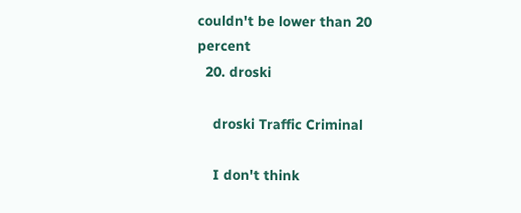couldn't be lower than 20 percent
  20. droski

    droski Traffic Criminal

    I don't think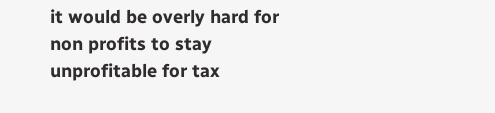it would be overly hard for non profits to stay unprofitable for tax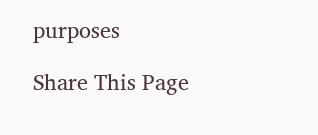purposes

Share This Page